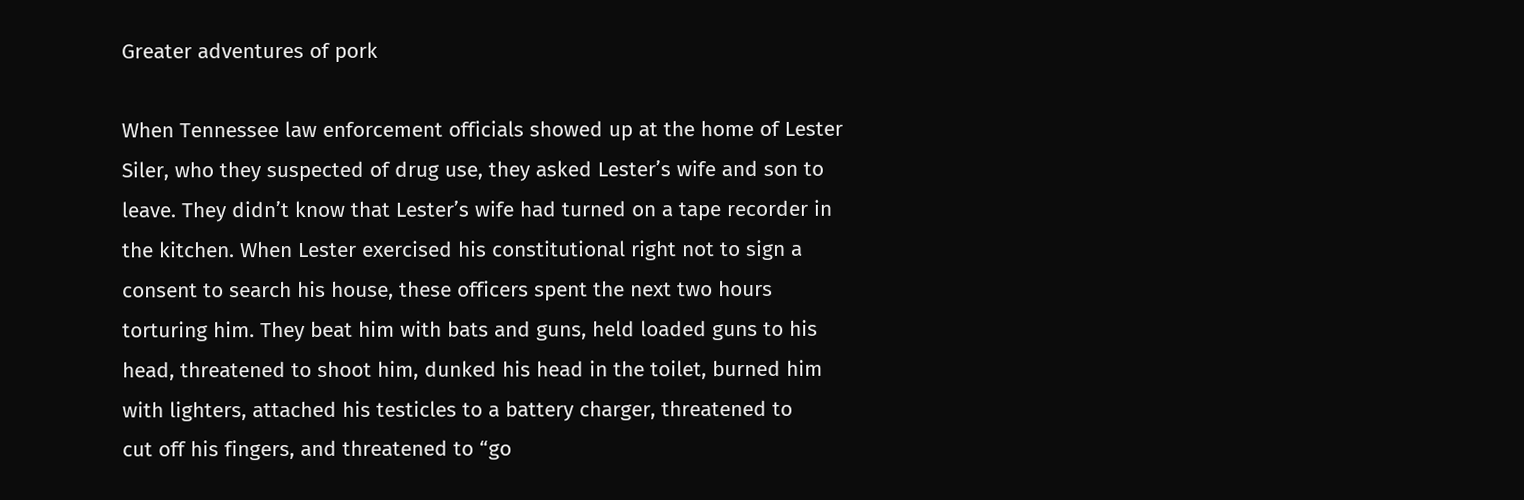Greater adventures of pork

When Tennessee law enforcement officials showed up at the home of Lester
Siler, who they suspected of drug use, they asked Lester’s wife and son to
leave. They didn’t know that Lester’s wife had turned on a tape recorder in
the kitchen. When Lester exercised his constitutional right not to sign a
consent to search his house, these officers spent the next two hours
torturing him. They beat him with bats and guns, held loaded guns to his
head, threatened to shoot him, dunked his head in the toilet, burned him
with lighters, attached his testicles to a battery charger, threatened to
cut off his fingers, and threatened to “go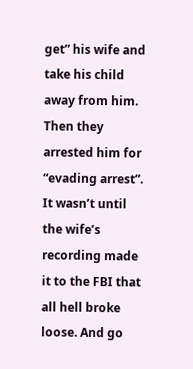get” his wife and take his child
away from him. Then they arrested him for “evading arrest”. It wasn’t until
the wife’s recording made it to the FBI that all hell broke loose. And go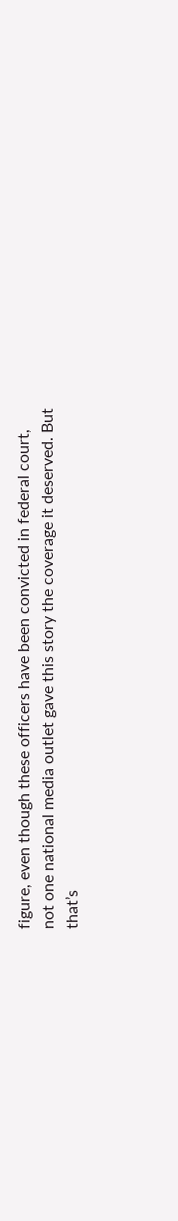figure, even though these officers have been convicted in federal court,
not one national media outlet gave this story the coverage it deserved. But
that’s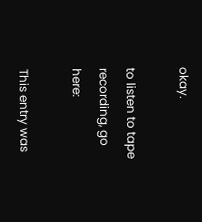okay.

to listen to tape recording, go here:

This entry was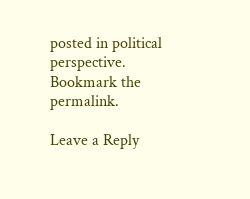posted in political perspective. Bookmark the permalink.

Leave a Reply